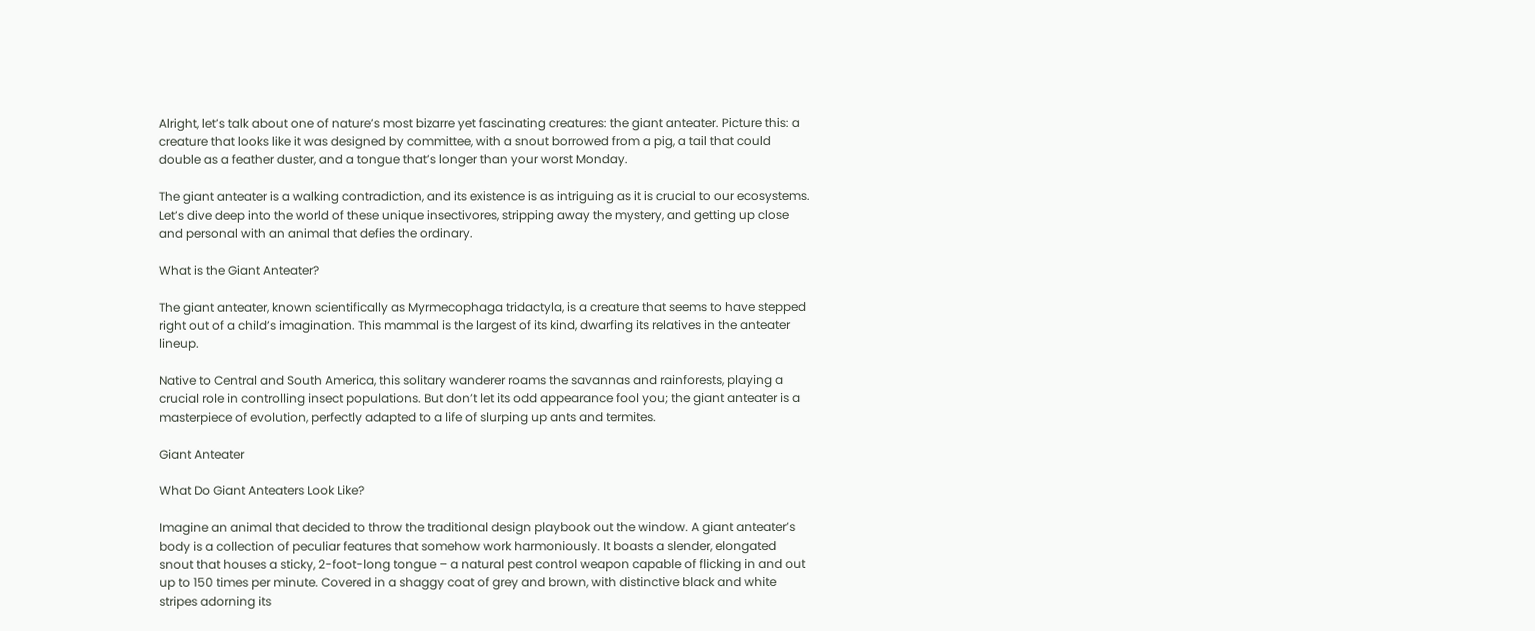Alright, let’s talk about one of nature’s most bizarre yet fascinating creatures: the giant anteater. Picture this: a creature that looks like it was designed by committee, with a snout borrowed from a pig, a tail that could double as a feather duster, and a tongue that’s longer than your worst Monday.

The giant anteater is a walking contradiction, and its existence is as intriguing as it is crucial to our ecosystems. Let’s dive deep into the world of these unique insectivores, stripping away the mystery, and getting up close and personal with an animal that defies the ordinary.

What is the Giant Anteater?

The giant anteater, known scientifically as Myrmecophaga tridactyla, is a creature that seems to have stepped right out of a child’s imagination. This mammal is the largest of its kind, dwarfing its relatives in the anteater lineup.

Native to Central and South America, this solitary wanderer roams the savannas and rainforests, playing a crucial role in controlling insect populations. But don’t let its odd appearance fool you; the giant anteater is a masterpiece of evolution, perfectly adapted to a life of slurping up ants and termites.

Giant Anteater

What Do Giant Anteaters Look Like?

Imagine an animal that decided to throw the traditional design playbook out the window. A giant anteater’s body is a collection of peculiar features that somehow work harmoniously. It boasts a slender, elongated snout that houses a sticky, 2-foot-long tongue – a natural pest control weapon capable of flicking in and out up to 150 times per minute. Covered in a shaggy coat of grey and brown, with distinctive black and white stripes adorning its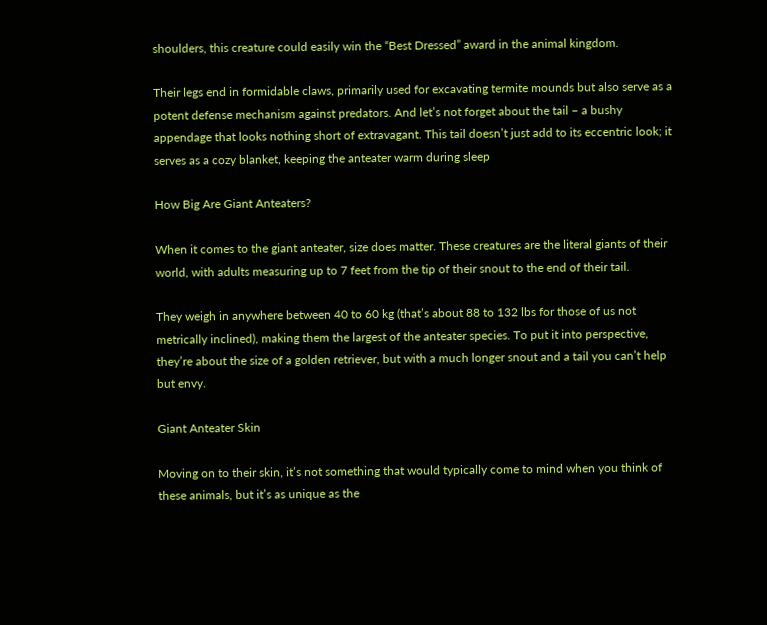shoulders, this creature could easily win the “Best Dressed” award in the animal kingdom.

Their legs end in formidable claws, primarily used for excavating termite mounds but also serve as a potent defense mechanism against predators. And let’s not forget about the tail – a bushy appendage that looks nothing short of extravagant. This tail doesn’t just add to its eccentric look; it serves as a cozy blanket, keeping the anteater warm during sleep

How Big Are Giant Anteaters?

When it comes to the giant anteater, size does matter. These creatures are the literal giants of their world, with adults measuring up to 7 feet from the tip of their snout to the end of their tail.

They weigh in anywhere between 40 to 60 kg (that’s about 88 to 132 lbs for those of us not metrically inclined), making them the largest of the anteater species. To put it into perspective, they’re about the size of a golden retriever, but with a much longer snout and a tail you can’t help but envy.

Giant Anteater Skin

Moving on to their skin, it’s not something that would typically come to mind when you think of these animals, but it’s as unique as the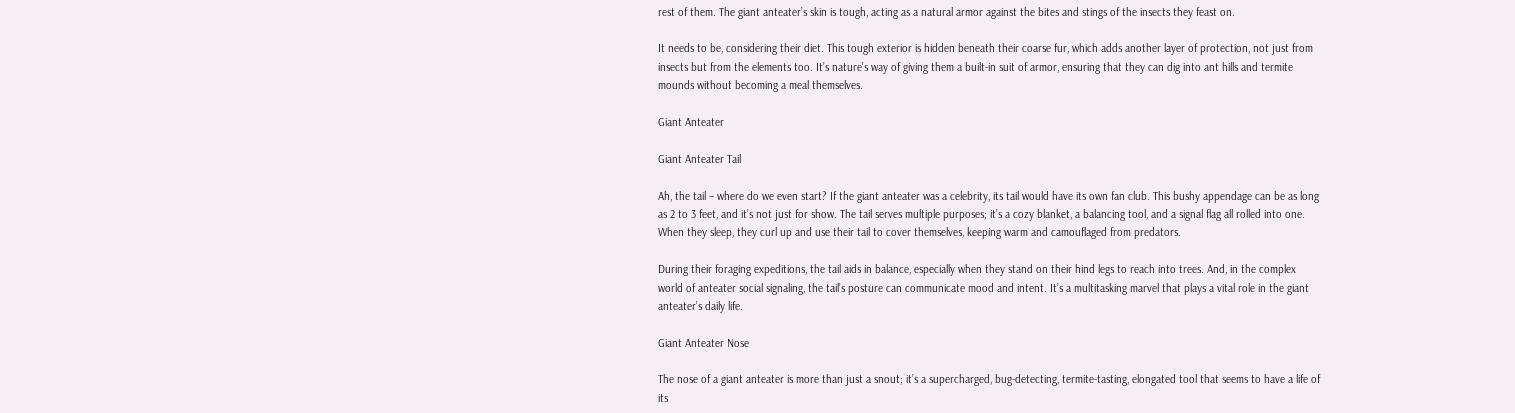rest of them. The giant anteater’s skin is tough, acting as a natural armor against the bites and stings of the insects they feast on.

It needs to be, considering their diet. This tough exterior is hidden beneath their coarse fur, which adds another layer of protection, not just from insects but from the elements too. It’s nature’s way of giving them a built-in suit of armor, ensuring that they can dig into ant hills and termite mounds without becoming a meal themselves.

Giant Anteater

Giant Anteater Tail

Ah, the tail – where do we even start? If the giant anteater was a celebrity, its tail would have its own fan club. This bushy appendage can be as long as 2 to 3 feet, and it’s not just for show. The tail serves multiple purposes; it’s a cozy blanket, a balancing tool, and a signal flag all rolled into one. When they sleep, they curl up and use their tail to cover themselves, keeping warm and camouflaged from predators.

During their foraging expeditions, the tail aids in balance, especially when they stand on their hind legs to reach into trees. And, in the complex world of anteater social signaling, the tail’s posture can communicate mood and intent. It’s a multitasking marvel that plays a vital role in the giant anteater’s daily life.

Giant Anteater Nose

The nose of a giant anteater is more than just a snout; it’s a supercharged, bug-detecting, termite-tasting, elongated tool that seems to have a life of its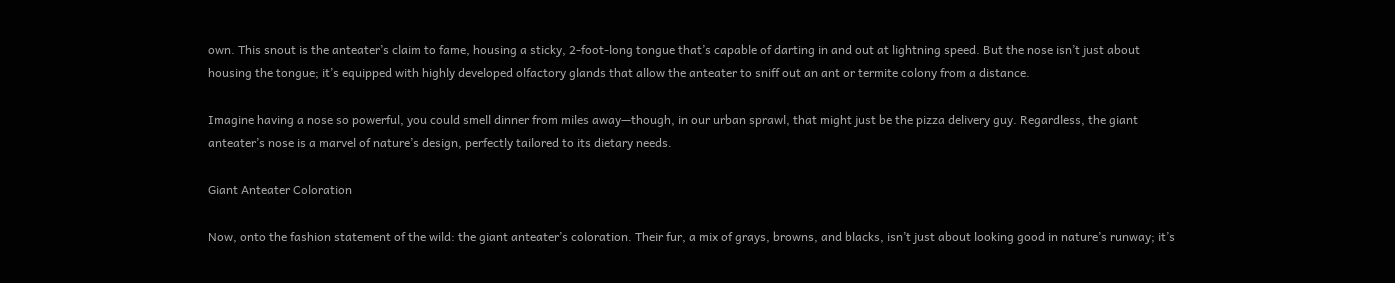own. This snout is the anteater’s claim to fame, housing a sticky, 2-foot-long tongue that’s capable of darting in and out at lightning speed. But the nose isn’t just about housing the tongue; it’s equipped with highly developed olfactory glands that allow the anteater to sniff out an ant or termite colony from a distance.

Imagine having a nose so powerful, you could smell dinner from miles away—though, in our urban sprawl, that might just be the pizza delivery guy. Regardless, the giant anteater’s nose is a marvel of nature’s design, perfectly tailored to its dietary needs.

Giant Anteater Coloration

Now, onto the fashion statement of the wild: the giant anteater’s coloration. Their fur, a mix of grays, browns, and blacks, isn’t just about looking good in nature’s runway; it’s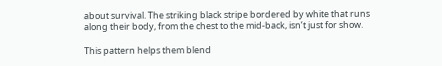about survival. The striking black stripe bordered by white that runs along their body, from the chest to the mid-back, isn’t just for show.

This pattern helps them blend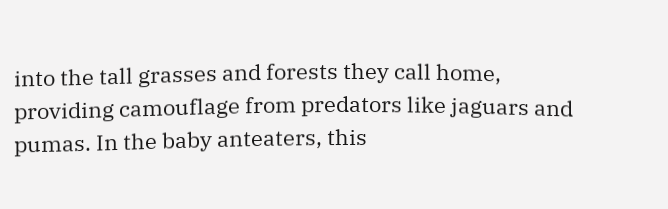into the tall grasses and forests they call home, providing camouflage from predators like jaguars and pumas. In the baby anteaters, this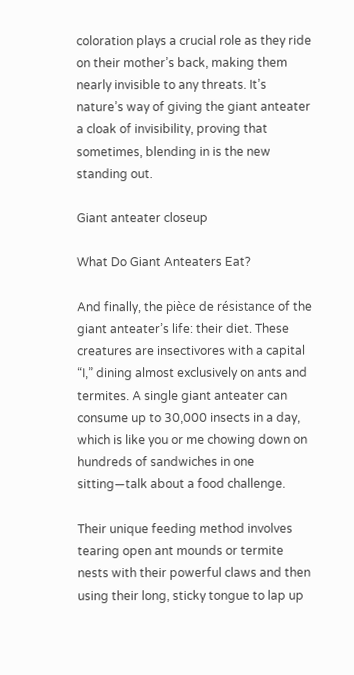coloration plays a crucial role as they ride on their mother’s back, making them nearly invisible to any threats. It’s nature’s way of giving the giant anteater a cloak of invisibility, proving that sometimes, blending in is the new standing out.

Giant anteater closeup

What Do Giant Anteaters Eat?

And finally, the pièce de résistance of the giant anteater’s life: their diet. These creatures are insectivores with a capital “I,” dining almost exclusively on ants and termites. A single giant anteater can consume up to 30,000 insects in a day, which is like you or me chowing down on hundreds of sandwiches in one sitting—talk about a food challenge.

Their unique feeding method involves tearing open ant mounds or termite nests with their powerful claws and then using their long, sticky tongue to lap up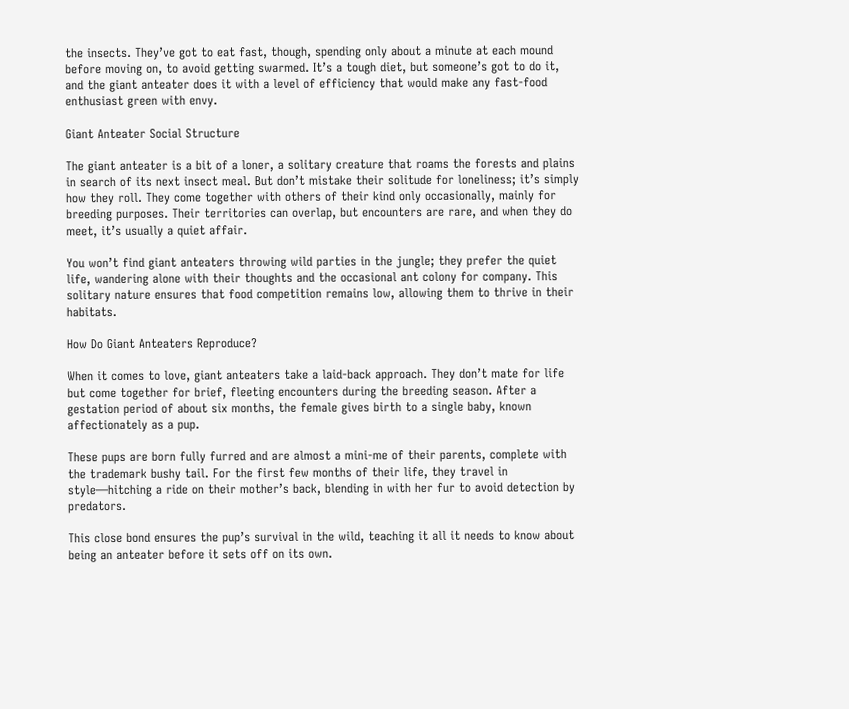the insects. They’ve got to eat fast, though, spending only about a minute at each mound before moving on, to avoid getting swarmed. It’s a tough diet, but someone’s got to do it, and the giant anteater does it with a level of efficiency that would make any fast-food enthusiast green with envy.

Giant Anteater Social Structure

The giant anteater is a bit of a loner, a solitary creature that roams the forests and plains in search of its next insect meal. But don’t mistake their solitude for loneliness; it’s simply how they roll. They come together with others of their kind only occasionally, mainly for breeding purposes. Their territories can overlap, but encounters are rare, and when they do meet, it’s usually a quiet affair.

You won’t find giant anteaters throwing wild parties in the jungle; they prefer the quiet life, wandering alone with their thoughts and the occasional ant colony for company. This solitary nature ensures that food competition remains low, allowing them to thrive in their habitats.

How Do Giant Anteaters Reproduce?

When it comes to love, giant anteaters take a laid-back approach. They don’t mate for life but come together for brief, fleeting encounters during the breeding season. After a gestation period of about six months, the female gives birth to a single baby, known affectionately as a pup.

These pups are born fully furred and are almost a mini-me of their parents, complete with the trademark bushy tail. For the first few months of their life, they travel in style—hitching a ride on their mother’s back, blending in with her fur to avoid detection by predators.

This close bond ensures the pup’s survival in the wild, teaching it all it needs to know about being an anteater before it sets off on its own.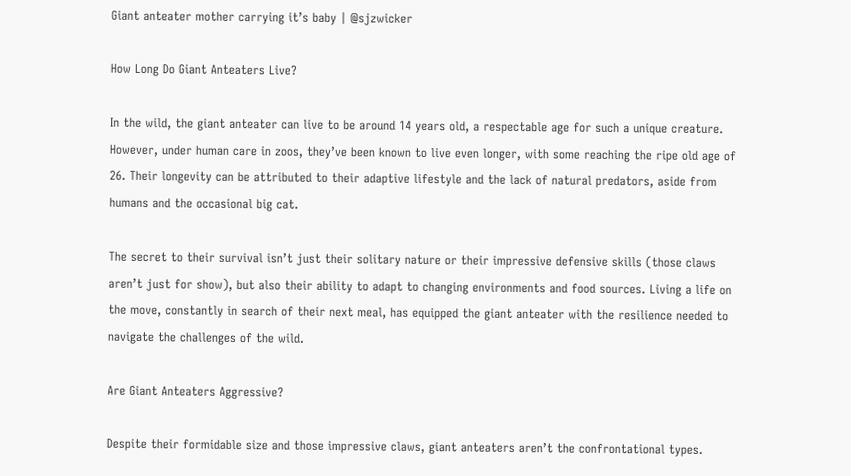Giant anteater mother carrying it’s baby | @sjzwicker

How Long Do Giant Anteaters Live?

In the wild, the giant anteater can live to be around 14 years old, a respectable age for such a unique creature. However, under human care in zoos, they’ve been known to live even longer, with some reaching the ripe old age of 26. Their longevity can be attributed to their adaptive lifestyle and the lack of natural predators, aside from humans and the occasional big cat.

The secret to their survival isn’t just their solitary nature or their impressive defensive skills (those claws aren’t just for show), but also their ability to adapt to changing environments and food sources. Living a life on the move, constantly in search of their next meal, has equipped the giant anteater with the resilience needed to navigate the challenges of the wild.

Are Giant Anteaters Aggressive?

Despite their formidable size and those impressive claws, giant anteaters aren’t the confrontational types.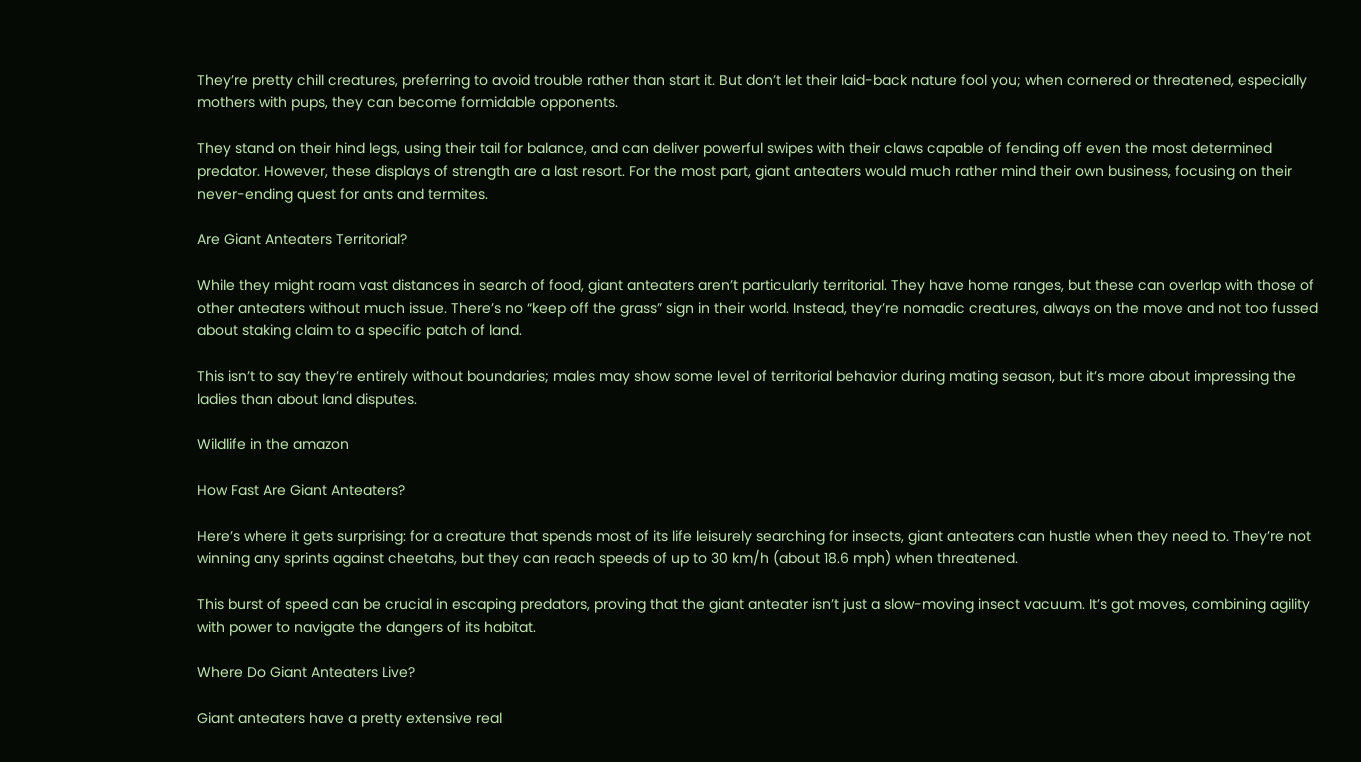They’re pretty chill creatures, preferring to avoid trouble rather than start it. But don’t let their laid-back nature fool you; when cornered or threatened, especially mothers with pups, they can become formidable opponents.

They stand on their hind legs, using their tail for balance, and can deliver powerful swipes with their claws capable of fending off even the most determined predator. However, these displays of strength are a last resort. For the most part, giant anteaters would much rather mind their own business, focusing on their never-ending quest for ants and termites.

Are Giant Anteaters Territorial?

While they might roam vast distances in search of food, giant anteaters aren’t particularly territorial. They have home ranges, but these can overlap with those of other anteaters without much issue. There’s no “keep off the grass” sign in their world. Instead, they’re nomadic creatures, always on the move and not too fussed about staking claim to a specific patch of land.

This isn’t to say they’re entirely without boundaries; males may show some level of territorial behavior during mating season, but it’s more about impressing the ladies than about land disputes.

Wildlife in the amazon

How Fast Are Giant Anteaters?

Here’s where it gets surprising: for a creature that spends most of its life leisurely searching for insects, giant anteaters can hustle when they need to. They’re not winning any sprints against cheetahs, but they can reach speeds of up to 30 km/h (about 18.6 mph) when threatened.

This burst of speed can be crucial in escaping predators, proving that the giant anteater isn’t just a slow-moving insect vacuum. It’s got moves, combining agility with power to navigate the dangers of its habitat.

Where Do Giant Anteaters Live?

Giant anteaters have a pretty extensive real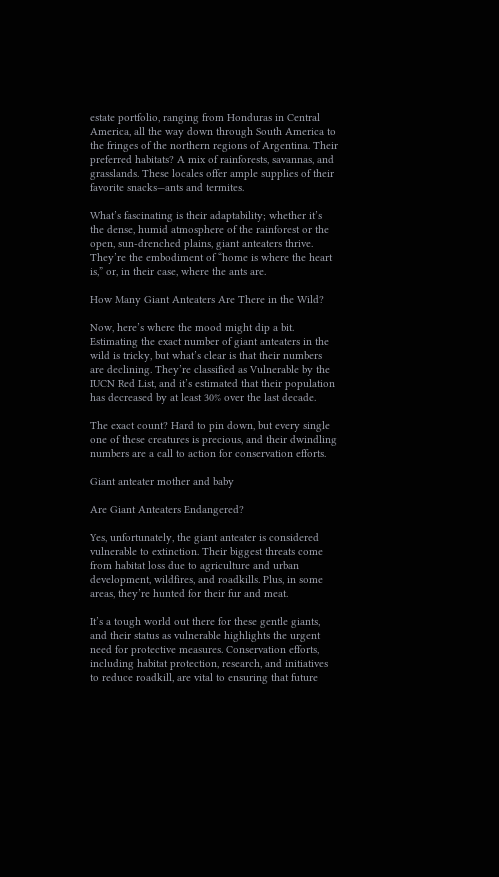estate portfolio, ranging from Honduras in Central America, all the way down through South America to the fringes of the northern regions of Argentina. Their preferred habitats? A mix of rainforests, savannas, and grasslands. These locales offer ample supplies of their favorite snacks—ants and termites.

What’s fascinating is their adaptability; whether it’s the dense, humid atmosphere of the rainforest or the open, sun-drenched plains, giant anteaters thrive. They’re the embodiment of “home is where the heart is,” or, in their case, where the ants are.

How Many Giant Anteaters Are There in the Wild?

Now, here’s where the mood might dip a bit. Estimating the exact number of giant anteaters in the wild is tricky, but what’s clear is that their numbers are declining. They’re classified as Vulnerable by the IUCN Red List, and it’s estimated that their population has decreased by at least 30% over the last decade.

The exact count? Hard to pin down, but every single one of these creatures is precious, and their dwindling numbers are a call to action for conservation efforts.

Giant anteater mother and baby

Are Giant Anteaters Endangered?

Yes, unfortunately, the giant anteater is considered vulnerable to extinction. Their biggest threats come from habitat loss due to agriculture and urban development, wildfires, and roadkills. Plus, in some areas, they’re hunted for their fur and meat.

It’s a tough world out there for these gentle giants, and their status as vulnerable highlights the urgent need for protective measures. Conservation efforts, including habitat protection, research, and initiatives to reduce roadkill, are vital to ensuring that future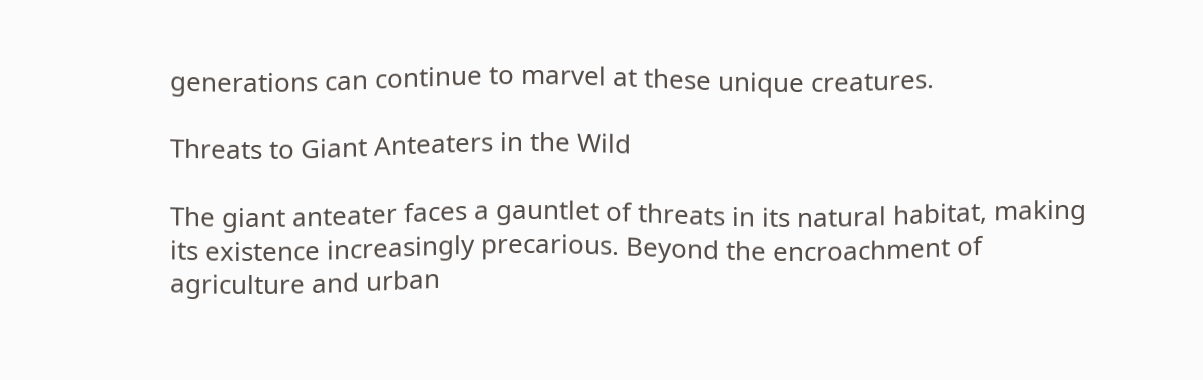generations can continue to marvel at these unique creatures.

Threats to Giant Anteaters in the Wild

The giant anteater faces a gauntlet of threats in its natural habitat, making its existence increasingly precarious. Beyond the encroachment of agriculture and urban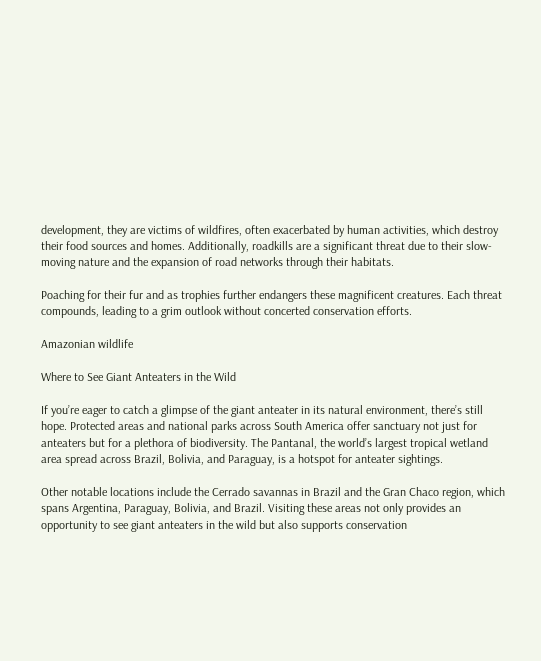development, they are victims of wildfires, often exacerbated by human activities, which destroy their food sources and homes. Additionally, roadkills are a significant threat due to their slow-moving nature and the expansion of road networks through their habitats.

Poaching for their fur and as trophies further endangers these magnificent creatures. Each threat compounds, leading to a grim outlook without concerted conservation efforts.

Amazonian wildlife

Where to See Giant Anteaters in the Wild

If you’re eager to catch a glimpse of the giant anteater in its natural environment, there’s still hope. Protected areas and national parks across South America offer sanctuary not just for anteaters but for a plethora of biodiversity. The Pantanal, the world’s largest tropical wetland area spread across Brazil, Bolivia, and Paraguay, is a hotspot for anteater sightings.

Other notable locations include the Cerrado savannas in Brazil and the Gran Chaco region, which spans Argentina, Paraguay, Bolivia, and Brazil. Visiting these areas not only provides an opportunity to see giant anteaters in the wild but also supports conservation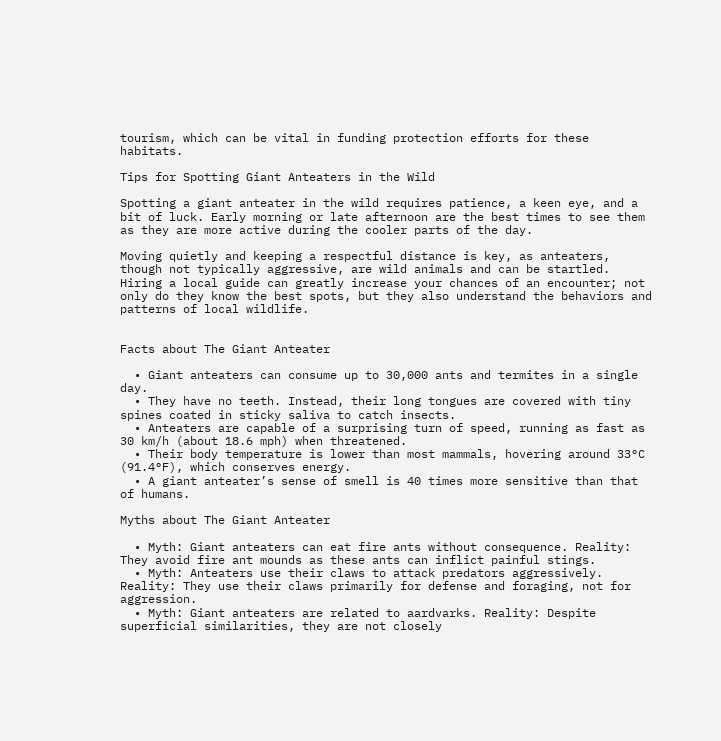tourism, which can be vital in funding protection efforts for these habitats.

Tips for Spotting Giant Anteaters in the Wild

Spotting a giant anteater in the wild requires patience, a keen eye, and a bit of luck. Early morning or late afternoon are the best times to see them as they are more active during the cooler parts of the day.

Moving quietly and keeping a respectful distance is key, as anteaters, though not typically aggressive, are wild animals and can be startled. Hiring a local guide can greatly increase your chances of an encounter; not only do they know the best spots, but they also understand the behaviors and patterns of local wildlife.


Facts about The Giant Anteater

  • Giant anteaters can consume up to 30,000 ants and termites in a single day.
  • They have no teeth. Instead, their long tongues are covered with tiny spines coated in sticky saliva to catch insects.
  • Anteaters are capable of a surprising turn of speed, running as fast as 30 km/h (about 18.6 mph) when threatened.
  • Their body temperature is lower than most mammals, hovering around 33°C (91.4°F), which conserves energy.
  • A giant anteater’s sense of smell is 40 times more sensitive than that of humans.

Myths about The Giant Anteater

  • Myth: Giant anteaters can eat fire ants without consequence. Reality: They avoid fire ant mounds as these ants can inflict painful stings.
  • Myth: Anteaters use their claws to attack predators aggressively. Reality: They use their claws primarily for defense and foraging, not for aggression.
  • Myth: Giant anteaters are related to aardvarks. Reality: Despite superficial similarities, they are not closely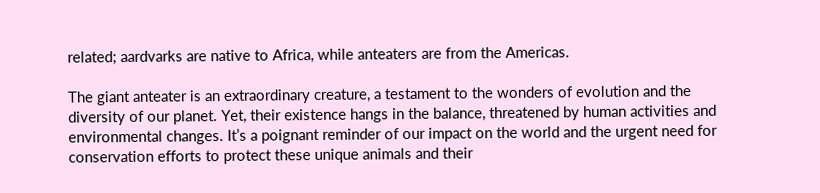related; aardvarks are native to Africa, while anteaters are from the Americas.

The giant anteater is an extraordinary creature, a testament to the wonders of evolution and the diversity of our planet. Yet, their existence hangs in the balance, threatened by human activities and environmental changes. It’s a poignant reminder of our impact on the world and the urgent need for conservation efforts to protect these unique animals and their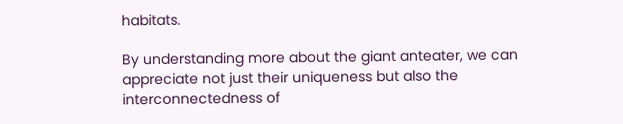habitats.

By understanding more about the giant anteater, we can appreciate not just their uniqueness but also the interconnectedness of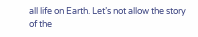all life on Earth. Let’s not allow the story of the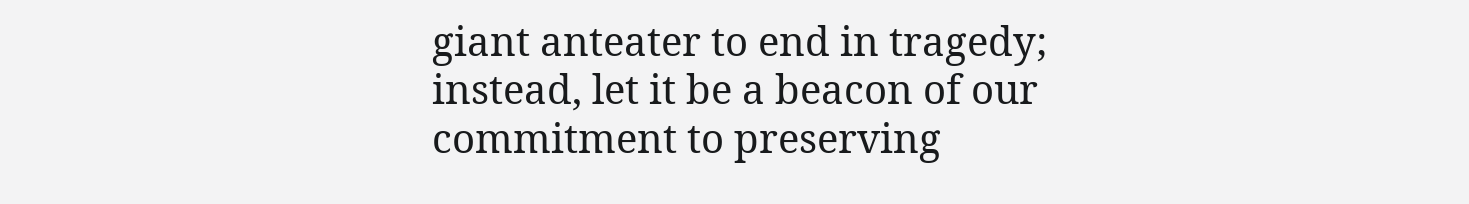giant anteater to end in tragedy; instead, let it be a beacon of our commitment to preserving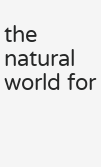the natural world for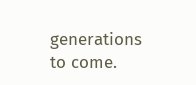generations to come.